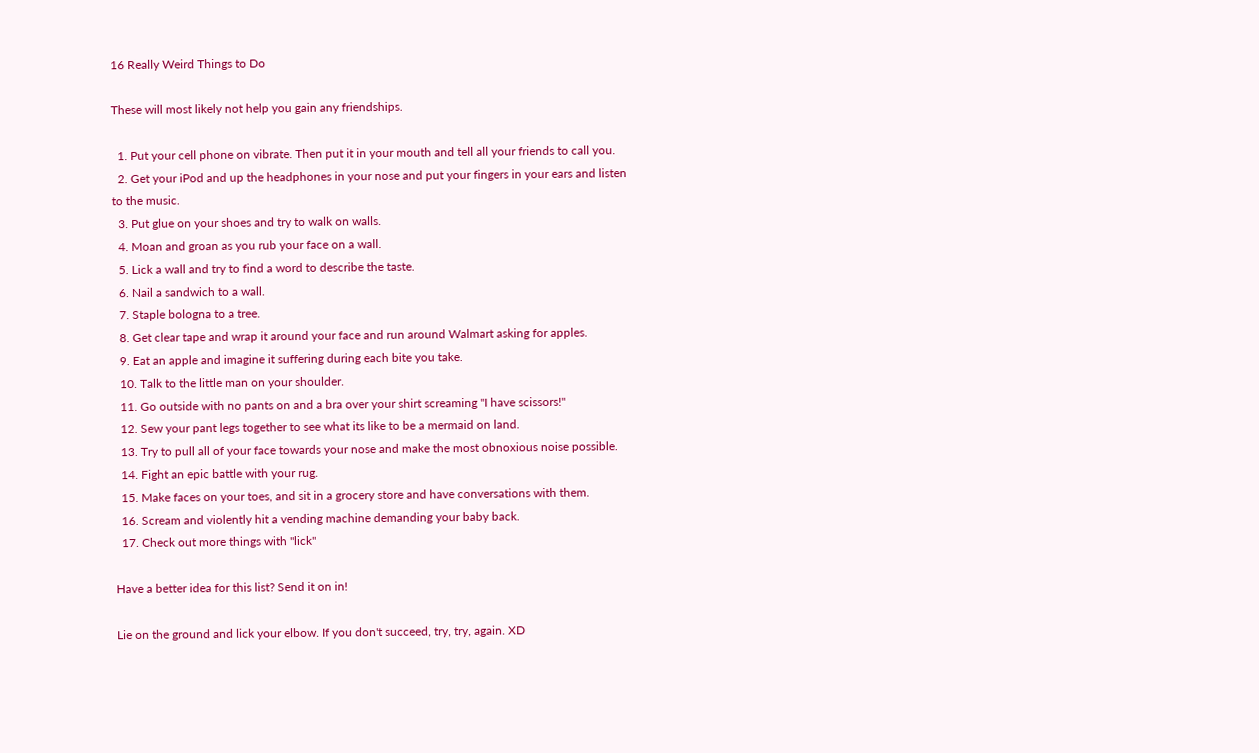16 Really Weird Things to Do

These will most likely not help you gain any friendships.

  1. Put your cell phone on vibrate. Then put it in your mouth and tell all your friends to call you.
  2. Get your iPod and up the headphones in your nose and put your fingers in your ears and listen to the music.
  3. Put glue on your shoes and try to walk on walls.
  4. Moan and groan as you rub your face on a wall.
  5. Lick a wall and try to find a word to describe the taste.
  6. Nail a sandwich to a wall.
  7. Staple bologna to a tree.
  8. Get clear tape and wrap it around your face and run around Walmart asking for apples.
  9. Eat an apple and imagine it suffering during each bite you take.
  10. Talk to the little man on your shoulder.
  11. Go outside with no pants on and a bra over your shirt screaming "I have scissors!"
  12. Sew your pant legs together to see what its like to be a mermaid on land.
  13. Try to pull all of your face towards your nose and make the most obnoxious noise possible.
  14. Fight an epic battle with your rug.
  15. Make faces on your toes, and sit in a grocery store and have conversations with them.
  16. Scream and violently hit a vending machine demanding your baby back.
  17. Check out more things with "lick"

Have a better idea for this list? Send it on in!

Lie on the ground and lick your elbow. If you don't succeed, try, try, again. XD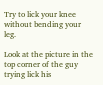Try to lick your knee without bending your leg.

Look at the picture in the top corner of the guy trying lick his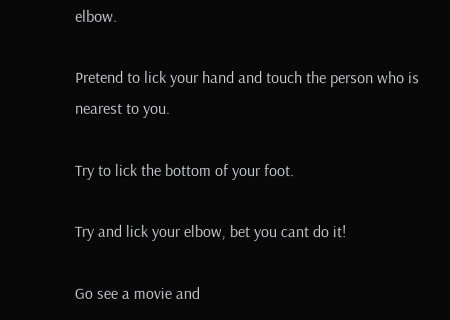elbow.

Pretend to lick your hand and touch the person who is nearest to you.

Try to lick the bottom of your foot.

Try and lick your elbow, bet you cant do it!

Go see a movie and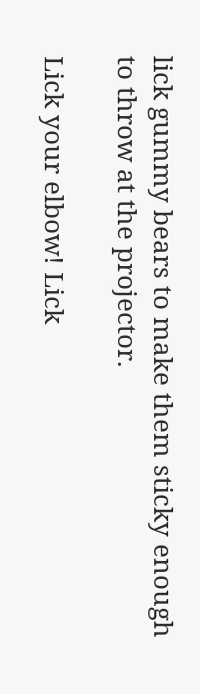lick gummy bears to make them sticky enough to throw at the projector.

Lick your elbow! Lick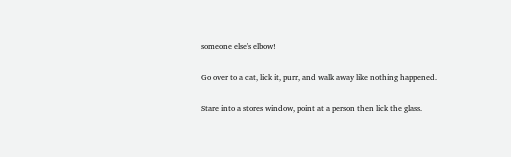someone else's elbow!

Go over to a cat, lick it, purr, and walk away like nothing happened.

Stare into a stores window, point at a person then lick the glass.